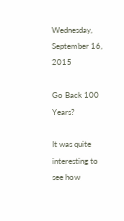Wednesday, September 16, 2015

Go Back 100 Years?

It was quite interesting to see how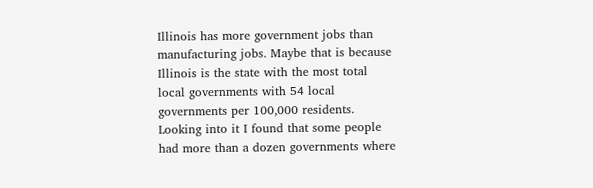Illinois has more government jobs than manufacturing jobs. Maybe that is because Illinois is the state with the most total local governments with 54 local governments per 100,000 residents. Looking into it I found that some people had more than a dozen governments where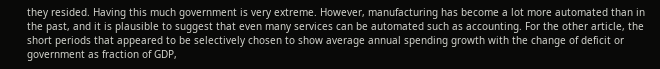they resided. Having this much government is very extreme. However, manufacturing has become a lot more automated than in the past, and it is plausible to suggest that even many services can be automated such as accounting. For the other article, the short periods that appeared to be selectively chosen to show average annual spending growth with the change of deficit or government as fraction of GDP,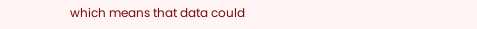which means that data could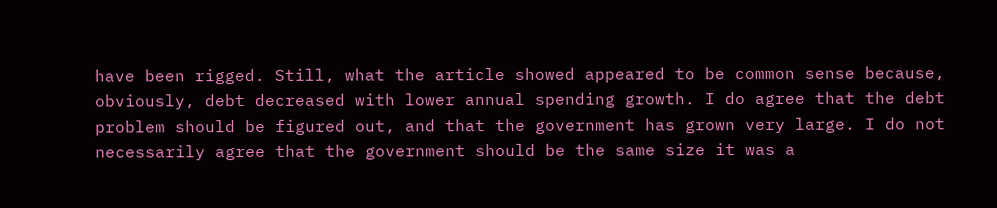have been rigged. Still, what the article showed appeared to be common sense because, obviously, debt decreased with lower annual spending growth. I do agree that the debt problem should be figured out, and that the government has grown very large. I do not necessarily agree that the government should be the same size it was a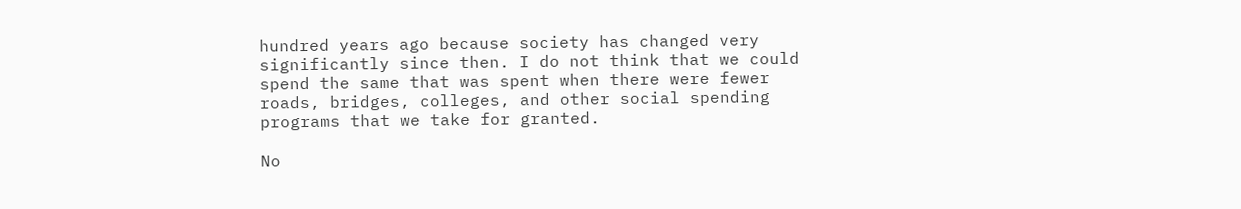hundred years ago because society has changed very significantly since then. I do not think that we could spend the same that was spent when there were fewer roads, bridges, colleges, and other social spending programs that we take for granted.

No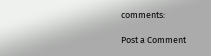comments:

Post a Comment